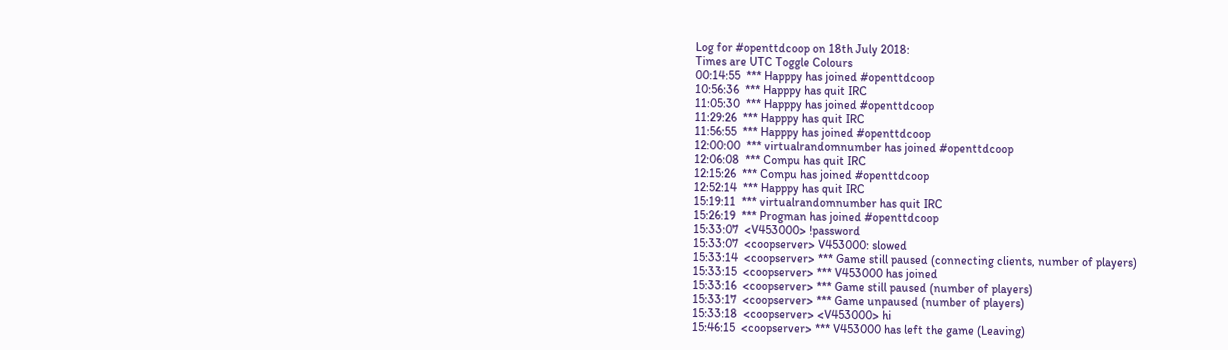Log for #openttdcoop on 18th July 2018:
Times are UTC Toggle Colours
00:14:55  *** Happpy has joined #openttdcoop
10:56:36  *** Happpy has quit IRC
11:05:30  *** Happpy has joined #openttdcoop
11:29:26  *** Happpy has quit IRC
11:56:55  *** Happpy has joined #openttdcoop
12:00:00  *** virtualrandomnumber has joined #openttdcoop
12:06:08  *** Compu has quit IRC
12:15:26  *** Compu has joined #openttdcoop
12:52:14  *** Happpy has quit IRC
15:19:11  *** virtualrandomnumber has quit IRC
15:26:19  *** Progman has joined #openttdcoop
15:33:07  <V453000> !password
15:33:07  <coopserver> V453000: slowed
15:33:14  <coopserver> *** Game still paused (connecting clients, number of players)
15:33:15  <coopserver> *** V453000 has joined
15:33:16  <coopserver> *** Game still paused (number of players)
15:33:17  <coopserver> *** Game unpaused (number of players)
15:33:18  <coopserver> <V453000> hi
15:46:15  <coopserver> *** V453000 has left the game (Leaving)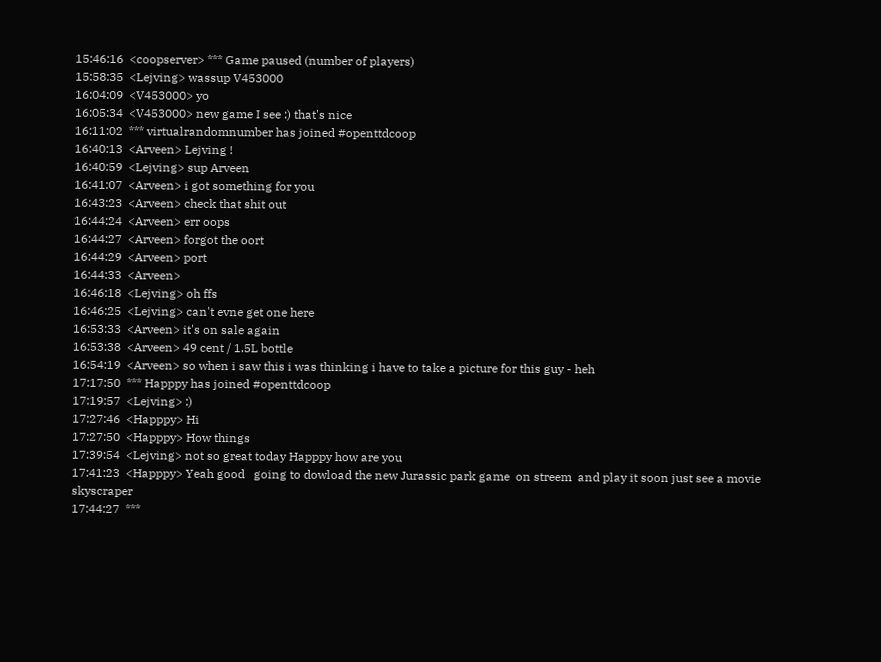15:46:16  <coopserver> *** Game paused (number of players)
15:58:35  <Lejving> wassup V453000
16:04:09  <V453000> yo
16:05:34  <V453000> new game I see :) that's nice
16:11:02  *** virtualrandomnumber has joined #openttdcoop
16:40:13  <Arveen> Lejving !
16:40:59  <Lejving> sup Arveen
16:41:07  <Arveen> i got something for you
16:43:23  <Arveen> check that shit out
16:44:24  <Arveen> err oops
16:44:27  <Arveen> forgot the oort
16:44:29  <Arveen> port
16:44:33  <Arveen>
16:46:18  <Lejving> oh ffs
16:46:25  <Lejving> can't evne get one here
16:53:33  <Arveen> it's on sale again
16:53:38  <Arveen> 49 cent / 1.5L bottle
16:54:19  <Arveen> so when i saw this i was thinking i have to take a picture for this guy - heh
17:17:50  *** Happpy has joined #openttdcoop
17:19:57  <Lejving> :)
17:27:46  <Happpy> Hi
17:27:50  <Happpy> How things
17:39:54  <Lejving> not so great today Happpy how are you
17:41:23  <Happpy> Yeah good   going to dowload the new Jurassic park game  on streem  and play it soon just see a movie  skyscraper
17:44:27  ***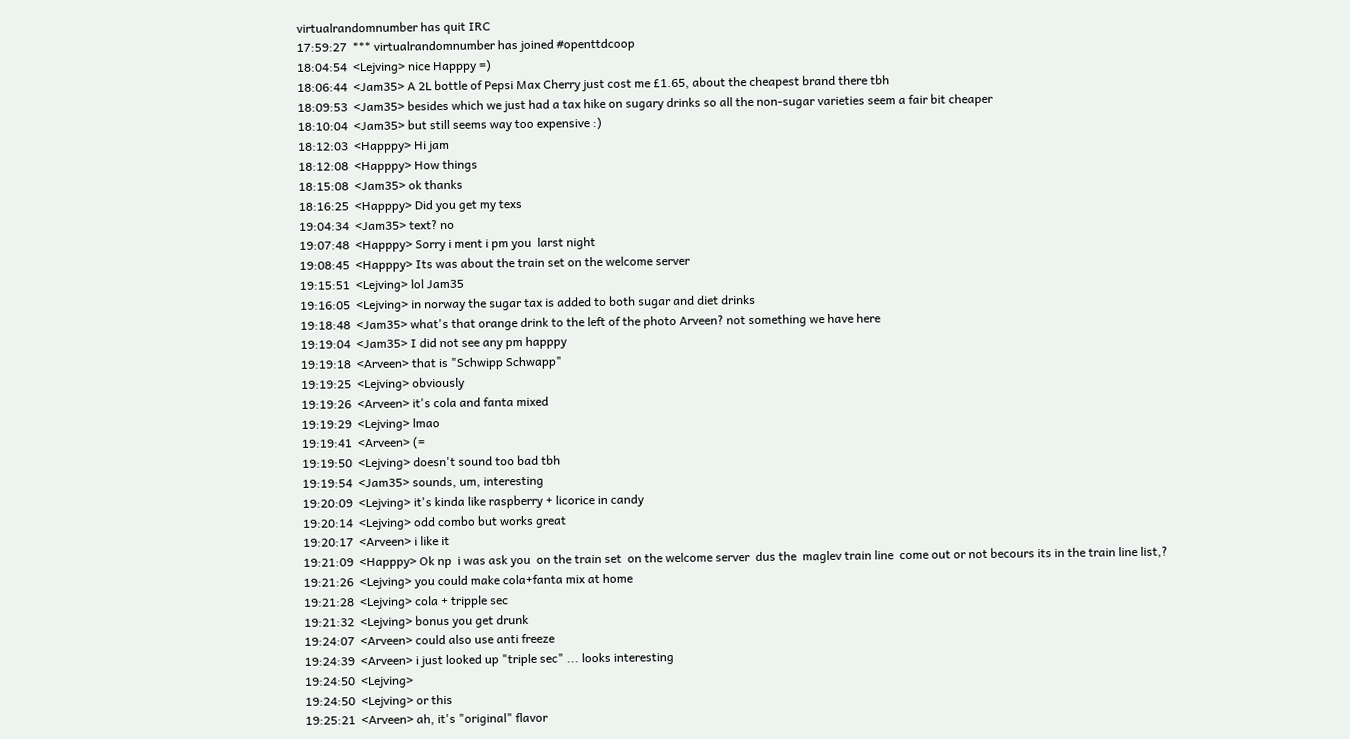virtualrandomnumber has quit IRC
17:59:27  *** virtualrandomnumber has joined #openttdcoop
18:04:54  <Lejving> nice Happpy =)
18:06:44  <Jam35> A 2L bottle of Pepsi Max Cherry just cost me £1.65, about the cheapest brand there tbh
18:09:53  <Jam35> besides which we just had a tax hike on sugary drinks so all the non-sugar varieties seem a fair bit cheaper
18:10:04  <Jam35> but still seems way too expensive :)
18:12:03  <Happpy> Hi jam
18:12:08  <Happpy> How things
18:15:08  <Jam35> ok thanks
18:16:25  <Happpy> Did you get my texs
19:04:34  <Jam35> text? no
19:07:48  <Happpy> Sorry i ment i pm you  larst night
19:08:45  <Happpy> Its was about the train set on the welcome server
19:15:51  <Lejving> lol Jam35
19:16:05  <Lejving> in norway the sugar tax is added to both sugar and diet drinks
19:18:48  <Jam35> what's that orange drink to the left of the photo Arveen? not something we have here
19:19:04  <Jam35> I did not see any pm happpy
19:19:18  <Arveen> that is "Schwipp Schwapp"
19:19:25  <Lejving> obviously
19:19:26  <Arveen> it's cola and fanta mixed
19:19:29  <Lejving> lmao
19:19:41  <Arveen> (=
19:19:50  <Lejving> doesn't sound too bad tbh
19:19:54  <Jam35> sounds, um, interesting
19:20:09  <Lejving> it's kinda like raspberry + licorice in candy
19:20:14  <Lejving> odd combo but works great
19:20:17  <Arveen> i like it
19:21:09  <Happpy> Ok np  i was ask you  on the train set  on the welcome server  dus the  maglev train line  come out or not becours its in the train line list,?
19:21:26  <Lejving> you could make cola+fanta mix at home
19:21:28  <Lejving> cola + tripple sec
19:21:32  <Lejving> bonus you get drunk
19:24:07  <Arveen> could also use anti freeze
19:24:39  <Arveen> i just looked up "triple sec" ... looks interesting
19:24:50  <Lejving>
19:24:50  <Lejving> or this
19:25:21  <Arveen> ah, it's "original" flavor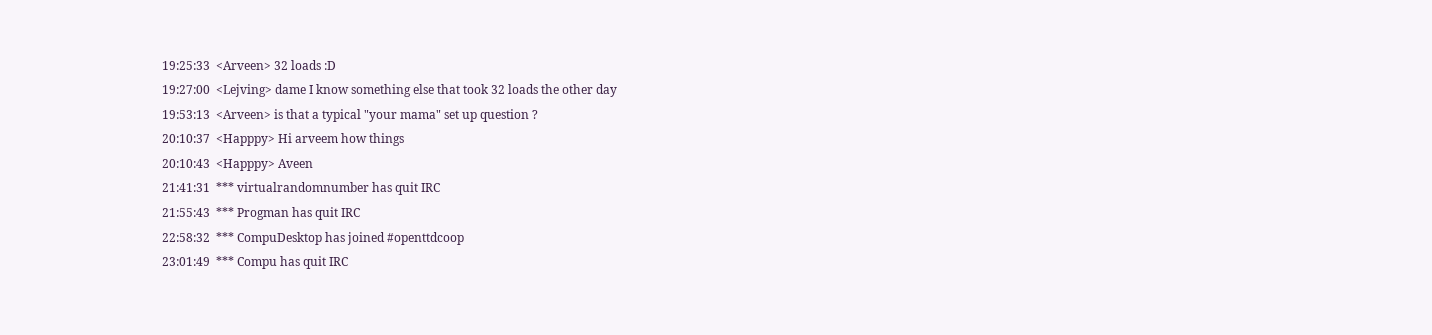19:25:33  <Arveen> 32 loads :D
19:27:00  <Lejving> dame I know something else that took 32 loads the other day
19:53:13  <Arveen> is that a typical "your mama" set up question ?
20:10:37  <Happpy> Hi arveem how things
20:10:43  <Happpy> Aveen
21:41:31  *** virtualrandomnumber has quit IRC
21:55:43  *** Progman has quit IRC
22:58:32  *** CompuDesktop has joined #openttdcoop
23:01:49  *** Compu has quit IRC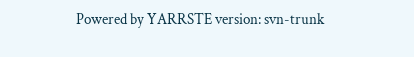Powered by YARRSTE version: svn-trunk